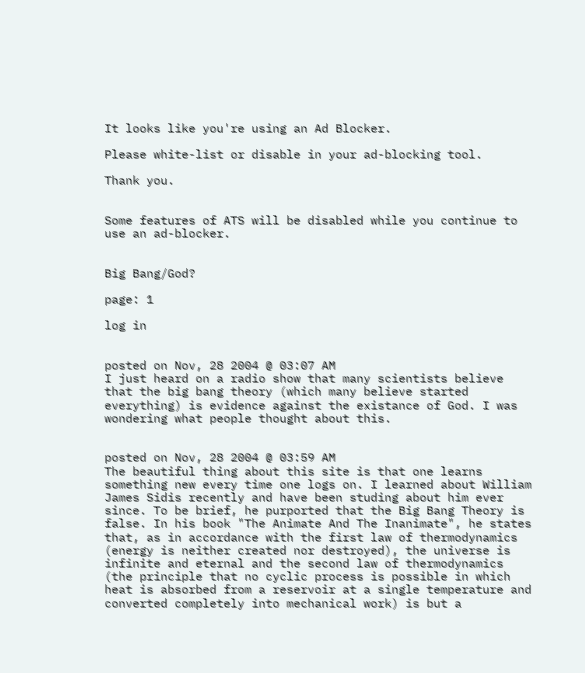It looks like you're using an Ad Blocker.

Please white-list or disable in your ad-blocking tool.

Thank you.


Some features of ATS will be disabled while you continue to use an ad-blocker.


Big Bang/God?

page: 1

log in


posted on Nov, 28 2004 @ 03:07 AM
I just heard on a radio show that many scientists believe that the big bang theory (which many believe started everything) is evidence against the existance of God. I was wondering what people thought about this.


posted on Nov, 28 2004 @ 03:59 AM
The beautiful thing about this site is that one learns something new every time one logs on. I learned about William James Sidis recently and have been studing about him ever since. To be brief, he purported that the Big Bang Theory is false. In his book "The Animate And The Inanimate", he states that, as in accordance with the first law of thermodynamics (energy is neither created nor destroyed), the universe is infinite and eternal and the second law of thermodynamics (the principle that no cyclic process is possible in which heat is absorbed from a reservoir at a single temperature and converted completely into mechanical work) is but a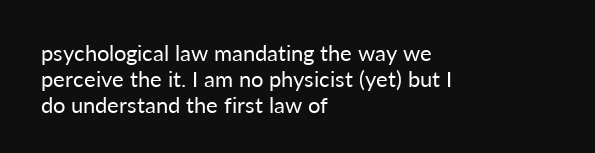psychological law mandating the way we perceive the it. I am no physicist (yet) but I do understand the first law of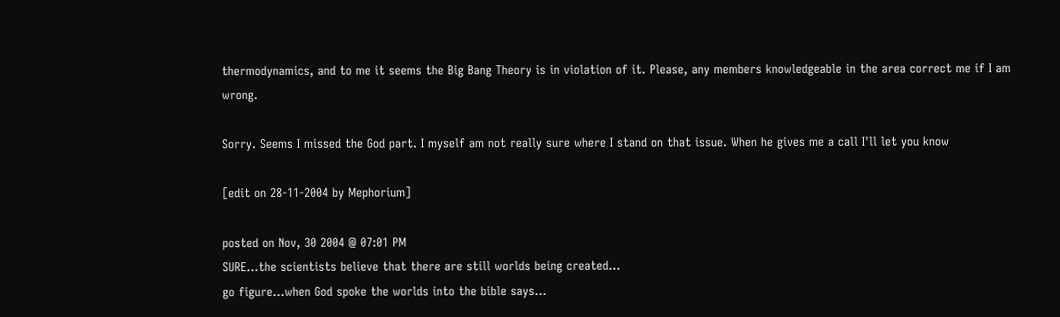thermodynamics, and to me it seems the Big Bang Theory is in violation of it. Please, any members knowledgeable in the area correct me if I am wrong.

Sorry. Seems I missed the God part. I myself am not really sure where I stand on that issue. When he gives me a call I'll let you know

[edit on 28-11-2004 by Mephorium]

posted on Nov, 30 2004 @ 07:01 PM
SURE...the scientists believe that there are still worlds being created...
go figure...when God spoke the worlds into the bible says...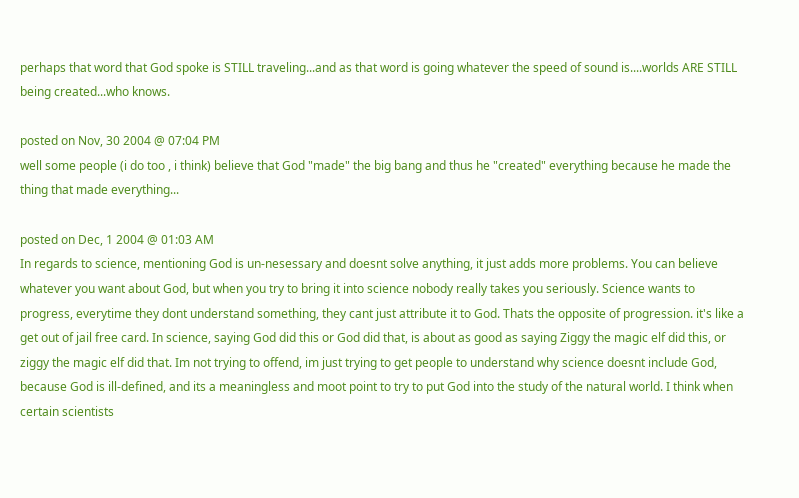perhaps that word that God spoke is STILL traveling...and as that word is going whatever the speed of sound is....worlds ARE STILL being created...who knows.

posted on Nov, 30 2004 @ 07:04 PM
well some people (i do too , i think) believe that God "made" the big bang and thus he "created" everything because he made the thing that made everything...

posted on Dec, 1 2004 @ 01:03 AM
In regards to science, mentioning God is un-nesessary and doesnt solve anything, it just adds more problems. You can believe whatever you want about God, but when you try to bring it into science nobody really takes you seriously. Science wants to progress, everytime they dont understand something, they cant just attribute it to God. Thats the opposite of progression. it's like a get out of jail free card. In science, saying God did this or God did that, is about as good as saying Ziggy the magic elf did this, or ziggy the magic elf did that. Im not trying to offend, im just trying to get people to understand why science doesnt include God, because God is ill-defined, and its a meaningless and moot point to try to put God into the study of the natural world. I think when certain scientists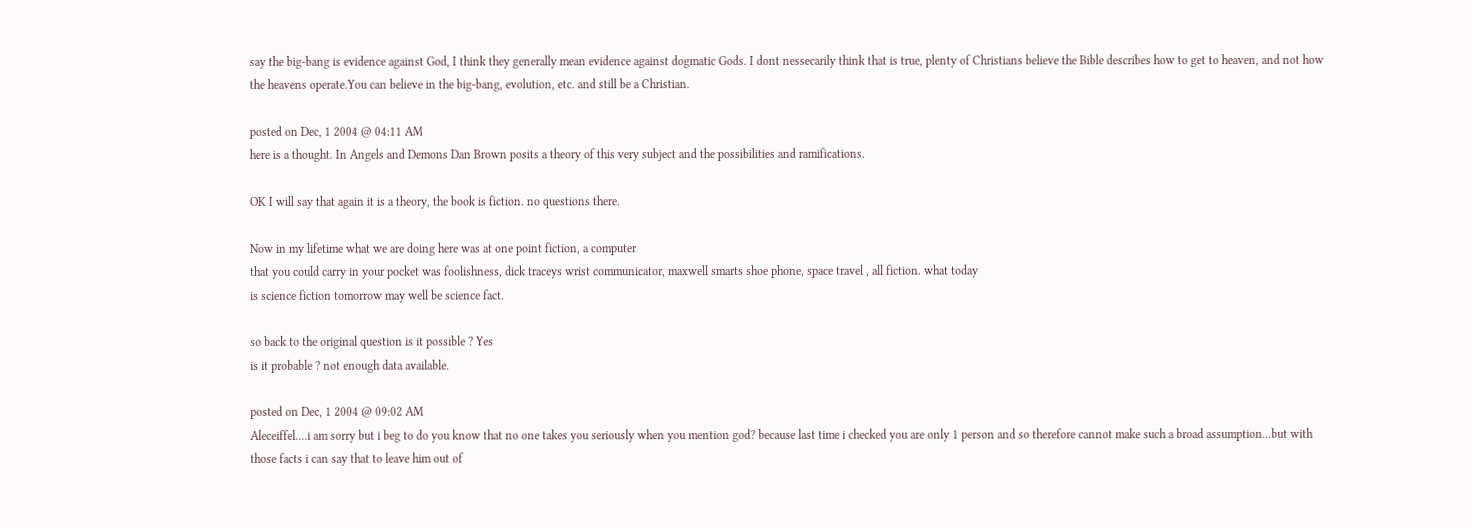say the big-bang is evidence against God, I think they generally mean evidence against dogmatic Gods. I dont nessecarily think that is true, plenty of Christians believe the Bible describes how to get to heaven, and not how the heavens operate.You can believe in the big-bang, evolution, etc. and still be a Christian.

posted on Dec, 1 2004 @ 04:11 AM
here is a thought. In Angels and Demons Dan Brown posits a theory of this very subject and the possibilities and ramifications.

OK I will say that again it is a theory, the book is fiction. no questions there.

Now in my lifetime what we are doing here was at one point fiction, a computer
that you could carry in your pocket was foolishness, dick traceys wrist communicator, maxwell smarts shoe phone, space travel , all fiction. what today
is science fiction tomorrow may well be science fact.

so back to the original question is it possible ? Yes
is it probable ? not enough data available.

posted on Dec, 1 2004 @ 09:02 AM
Aleceiffel....i am sorry but i beg to do you know that no one takes you seriously when you mention god? because last time i checked you are only 1 person and so therefore cannot make such a broad assumption...but with those facts i can say that to leave him out of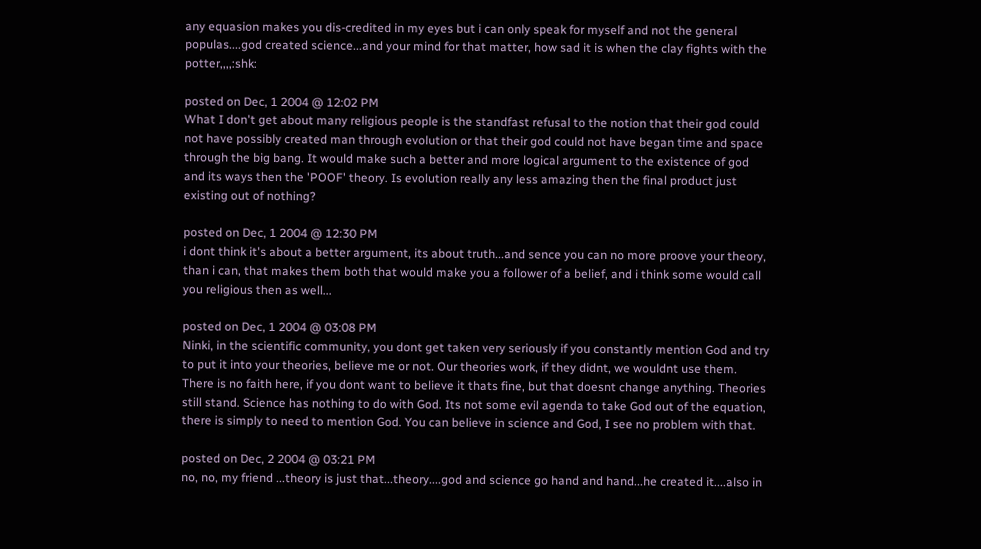any equasion makes you dis-credited in my eyes but i can only speak for myself and not the general populas....god created science...and your mind for that matter, how sad it is when the clay fights with the potter,,,,:shk:

posted on Dec, 1 2004 @ 12:02 PM
What I don't get about many religious people is the standfast refusal to the notion that their god could not have possibly created man through evolution or that their god could not have began time and space through the big bang. It would make such a better and more logical argument to the existence of god and its ways then the 'POOF' theory. Is evolution really any less amazing then the final product just existing out of nothing?

posted on Dec, 1 2004 @ 12:30 PM
i dont think it's about a better argument, its about truth...and sence you can no more proove your theory, than i can, that makes them both that would make you a follower of a belief, and i think some would call you religious then as well...

posted on Dec, 1 2004 @ 03:08 PM
Ninki, in the scientific community, you dont get taken very seriously if you constantly mention God and try to put it into your theories, believe me or not. Our theories work, if they didnt, we wouldnt use them. There is no faith here, if you dont want to believe it thats fine, but that doesnt change anything. Theories still stand. Science has nothing to do with God. Its not some evil agenda to take God out of the equation, there is simply to need to mention God. You can believe in science and God, I see no problem with that.

posted on Dec, 2 2004 @ 03:21 PM
no, no, my friend ...theory is just that...theory....god and science go hand and hand...he created it....also in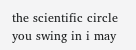the scientific circle you swing in i may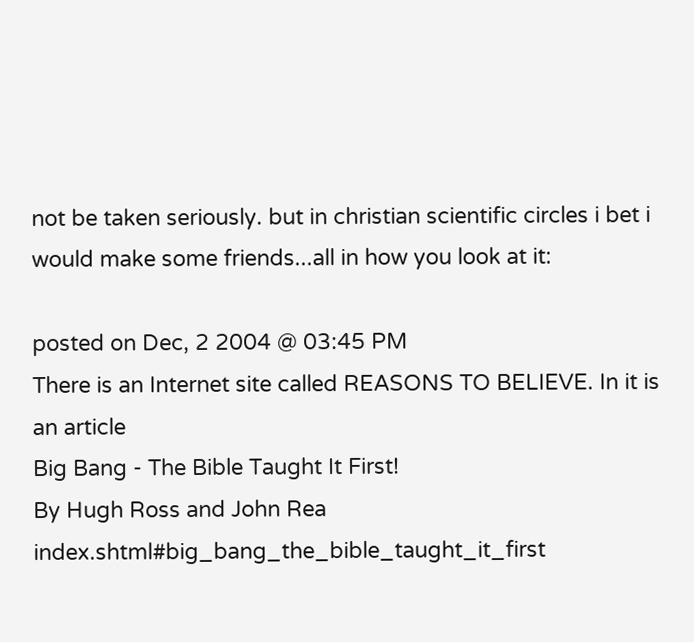not be taken seriously. but in christian scientific circles i bet i would make some friends...all in how you look at it:

posted on Dec, 2 2004 @ 03:45 PM
There is an Internet site called REASONS TO BELIEVE. In it is an article
Big Bang - The Bible Taught It First!
By Hugh Ross and John Rea index.shtml#big_bang_the_bible_taught_it_first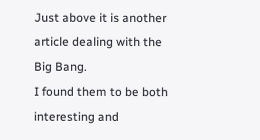Just above it is another article dealing with the Big Bang.
I found them to be both interesting and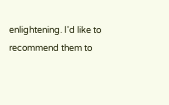enlightening. I'd like to recommend them to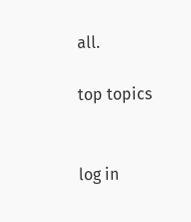all.

top topics


log in